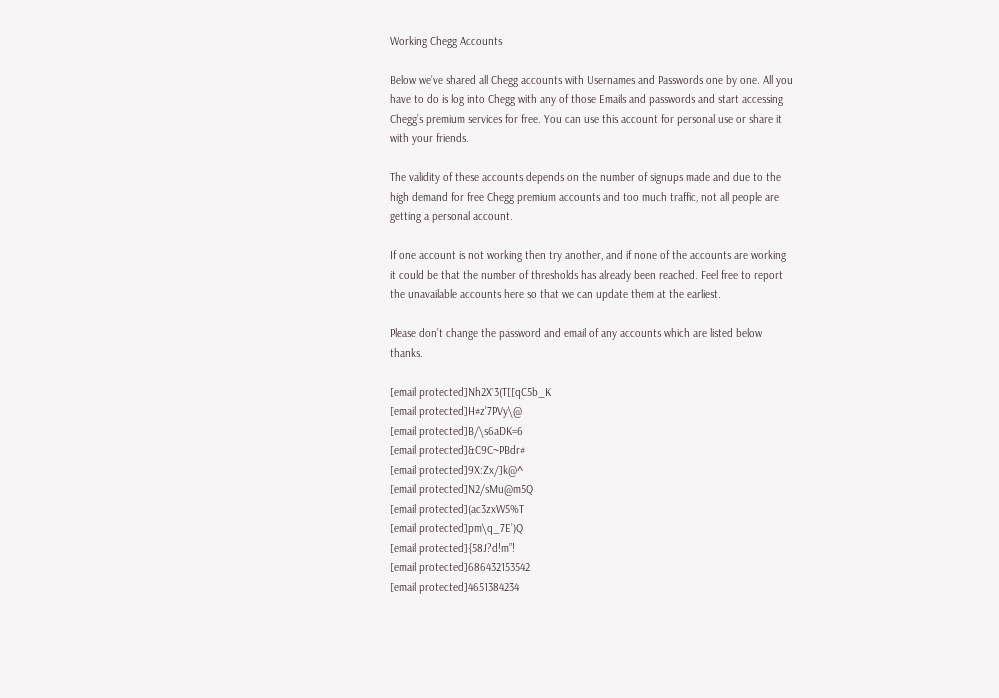Working Chegg Accounts

Below we’ve shared all Chegg accounts with Usernames and Passwords one by one. All you have to do is log into Chegg with any of those Emails and passwords and start accessing Chegg’s premium services for free. You can use this account for personal use or share it with your friends.

The validity of these accounts depends on the number of signups made and due to the high demand for free Chegg premium accounts and too much traffic, not all people are getting a personal account.

If one account is not working then try another, and if none of the accounts are working it could be that the number of thresholds has already been reached. Feel free to report the unavailable accounts here so that we can update them at the earliest.

Please don’t change the password and email of any accounts which are listed below thanks.

[email protected]Nh2X`3(T[[qC5b_K
[email protected]H#z’7PVy\@
[email protected]B/\s6aDK=6
[email protected]&C9C~PBdr#
[email protected]9X:Zx/]k@^
[email protected]N2/sMu@m5Q
[email protected](ac3zxW5%T
[email protected]pm\q_7E’)Q
[email protected]{58J?d!m”!
[email protected]686432153542
[email protected]4651384234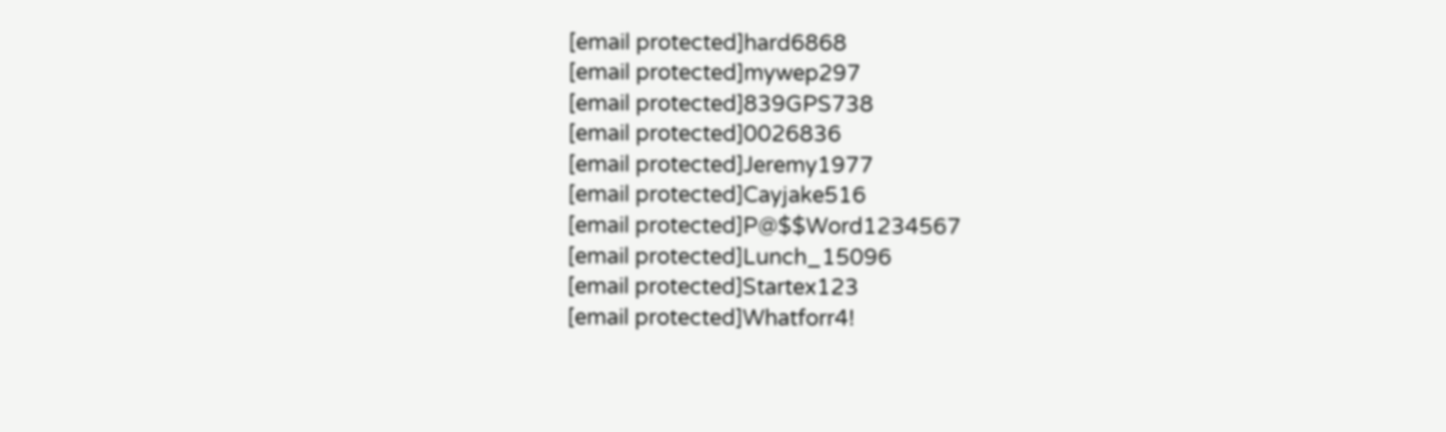[email protected]hard6868
[email protected]mywep297
[email protected]839GPS738
[email protected]0026836
[email protected]Jeremy1977
[email protected]Cayjake516
[email protected]P@$$Word1234567
[email protected]Lunch_15096
[email protected]Startex123
[email protected]Whatforr4!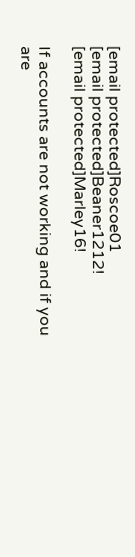[email protected]Roscoe01
[email protected]Beaner1212!
[email protected]Marley16!

If accounts are not working and if you are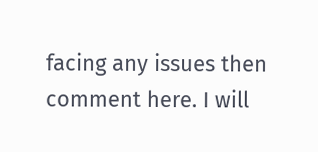facing any issues then comment here. I will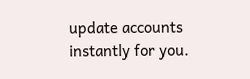update accounts instantly for you.